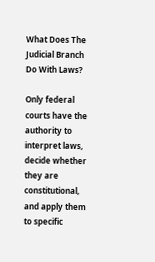What Does The Judicial Branch Do With Laws?

Only federal courts have the authority to interpret laws, decide whether they are constitutional, and apply them to specific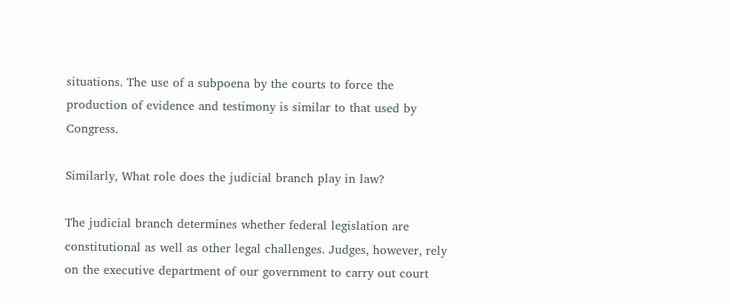situations. The use of a subpoena by the courts to force the production of evidence and testimony is similar to that used by Congress.

Similarly, What role does the judicial branch play in law?

The judicial branch determines whether federal legislation are constitutional as well as other legal challenges. Judges, however, rely on the executive department of our government to carry out court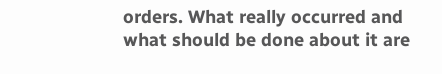orders. What really occurred and what should be done about it are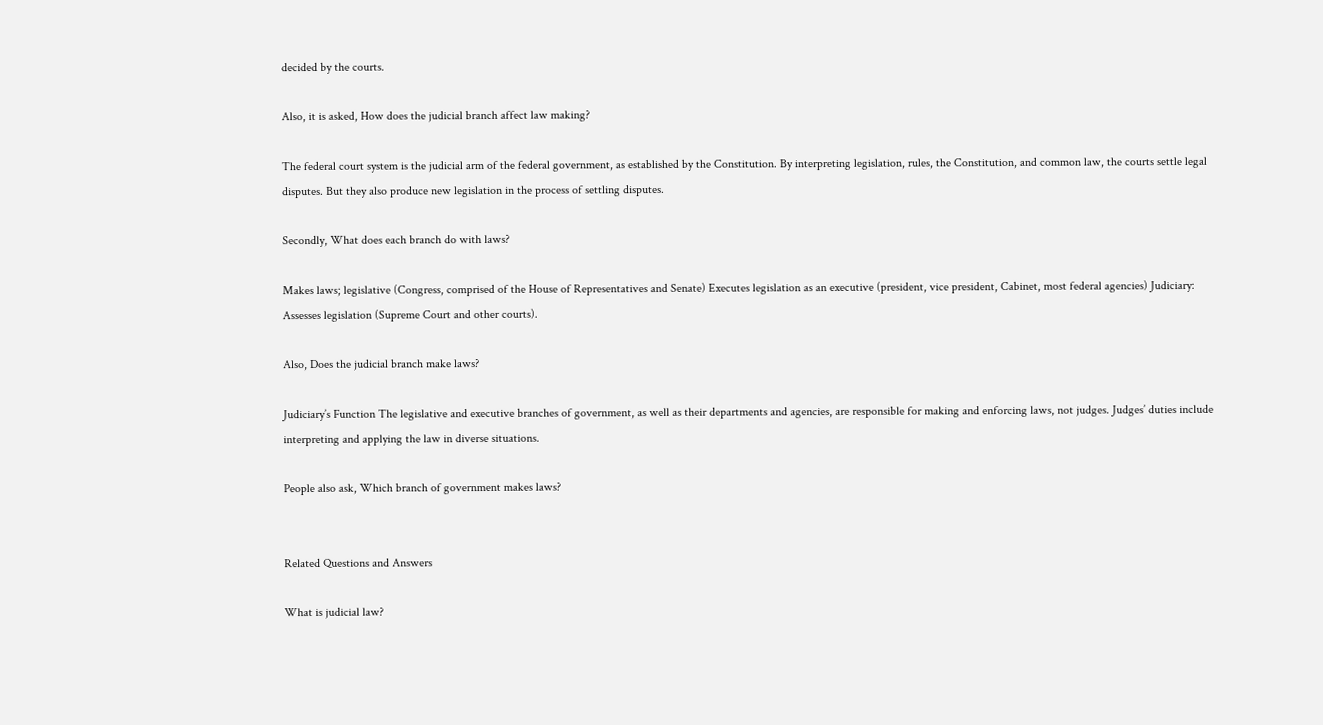decided by the courts.

Also, it is asked, How does the judicial branch affect law making?

The federal court system is the judicial arm of the federal government, as established by the Constitution. By interpreting legislation, rules, the Constitution, and common law, the courts settle legal disputes. But they also produce new legislation in the process of settling disputes.

Secondly, What does each branch do with laws?

Makes laws; legislative (Congress, comprised of the House of Representatives and Senate) Executes legislation as an executive (president, vice president, Cabinet, most federal agencies) Judiciary: Assesses legislation (Supreme Court and other courts).

Also, Does the judicial branch make laws?

Judiciary’s Function The legislative and executive branches of government, as well as their departments and agencies, are responsible for making and enforcing laws, not judges. Judges’ duties include interpreting and applying the law in diverse situations.

People also ask, Which branch of government makes laws?


Related Questions and Answers

What is judicial law?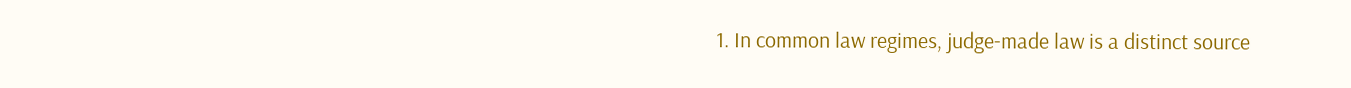1. In common law regimes, judge-made law is a distinct source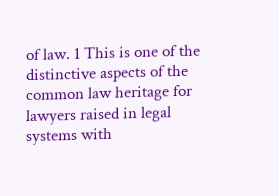of law. 1 This is one of the distinctive aspects of the common law heritage for lawyers raised in legal systems with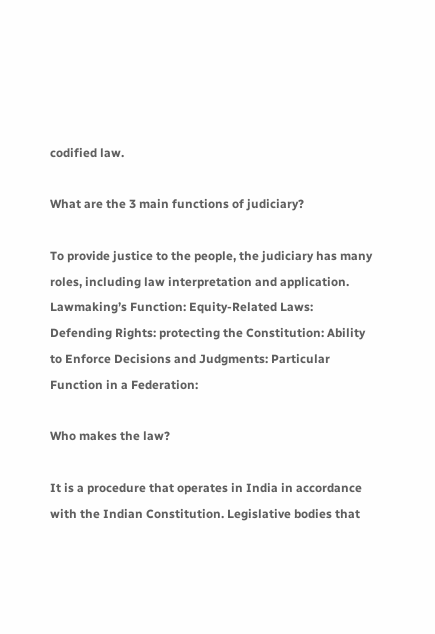codified law.

What are the 3 main functions of judiciary?

To provide justice to the people, the judiciary has many roles, including law interpretation and application. Lawmaking’s Function: Equity-Related Laws: Defending Rights: protecting the Constitution: Ability to Enforce Decisions and Judgments: Particular Function in a Federation:

Who makes the law?

It is a procedure that operates in India in accordance with the Indian Constitution. Legislative bodies that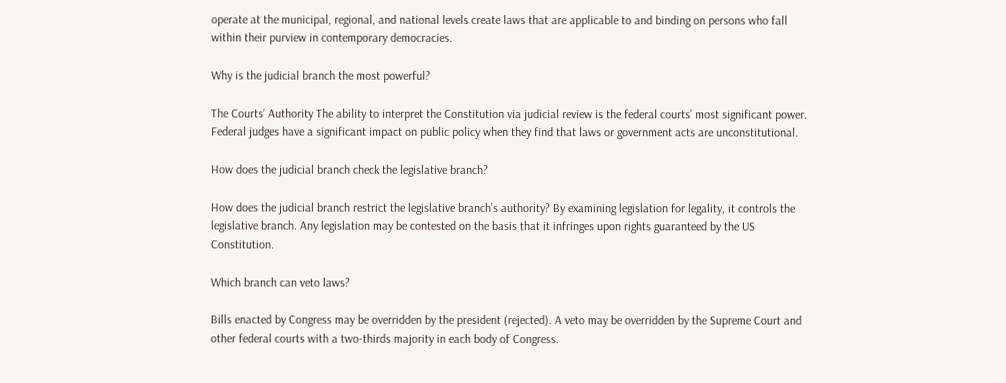operate at the municipal, regional, and national levels create laws that are applicable to and binding on persons who fall within their purview in contemporary democracies.

Why is the judicial branch the most powerful?

The Courts’ Authority The ability to interpret the Constitution via judicial review is the federal courts’ most significant power. Federal judges have a significant impact on public policy when they find that laws or government acts are unconstitutional.

How does the judicial branch check the legislative branch?

How does the judicial branch restrict the legislative branch’s authority? By examining legislation for legality, it controls the legislative branch. Any legislation may be contested on the basis that it infringes upon rights guaranteed by the US Constitution.

Which branch can veto laws?

Bills enacted by Congress may be overridden by the president (rejected). A veto may be overridden by the Supreme Court and other federal courts with a two-thirds majority in each body of Congress.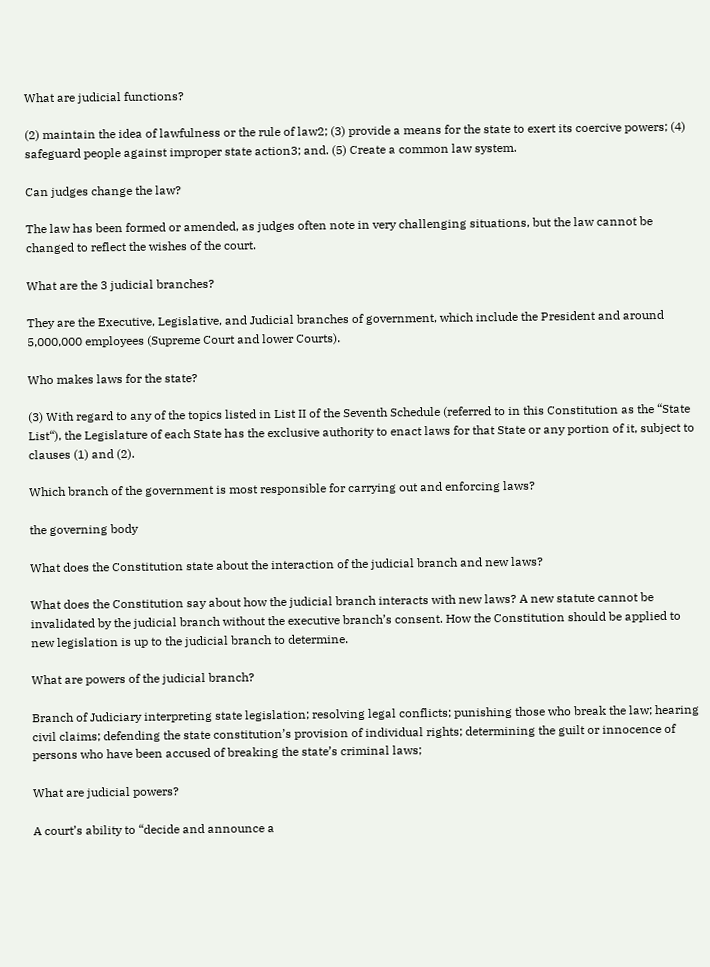What are judicial functions?

(2) maintain the idea of lawfulness or the rule of law2; (3) provide a means for the state to exert its coercive powers; (4) safeguard people against improper state action3; and. (5) Create a common law system.

Can judges change the law?

The law has been formed or amended, as judges often note in very challenging situations, but the law cannot be changed to reflect the wishes of the court.

What are the 3 judicial branches?

They are the Executive, Legislative, and Judicial branches of government, which include the President and around 5,000,000 employees (Supreme Court and lower Courts).

Who makes laws for the state?

(3) With regard to any of the topics listed in List II of the Seventh Schedule (referred to in this Constitution as the “State List“), the Legislature of each State has the exclusive authority to enact laws for that State or any portion of it, subject to clauses (1) and (2).

Which branch of the government is most responsible for carrying out and enforcing laws?

the governing body

What does the Constitution state about the interaction of the judicial branch and new laws?

What does the Constitution say about how the judicial branch interacts with new laws? A new statute cannot be invalidated by the judicial branch without the executive branch’s consent. How the Constitution should be applied to new legislation is up to the judicial branch to determine.

What are powers of the judicial branch?

Branch of Judiciary interpreting state legislation; resolving legal conflicts; punishing those who break the law; hearing civil claims; defending the state constitution’s provision of individual rights; determining the guilt or innocence of persons who have been accused of breaking the state’s criminal laws;

What are judicial powers?

A court’s ability to “decide and announce a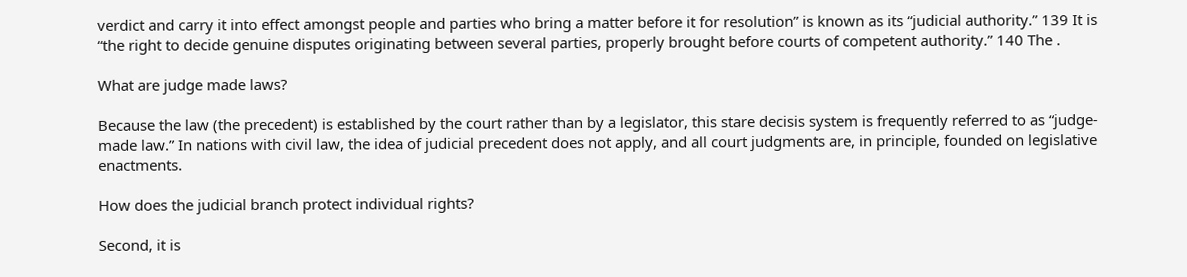verdict and carry it into effect amongst people and parties who bring a matter before it for resolution” is known as its “judicial authority.” 139 It is “the right to decide genuine disputes originating between several parties, properly brought before courts of competent authority.” 140 The .

What are judge made laws?

Because the law (the precedent) is established by the court rather than by a legislator, this stare decisis system is frequently referred to as “judge-made law.” In nations with civil law, the idea of judicial precedent does not apply, and all court judgments are, in principle, founded on legislative enactments.

How does the judicial branch protect individual rights?

Second, it is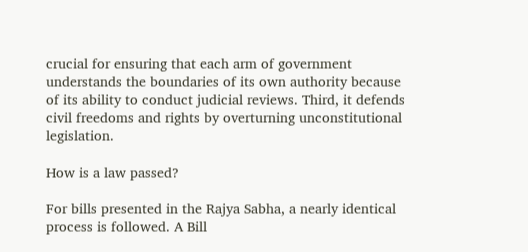crucial for ensuring that each arm of government understands the boundaries of its own authority because of its ability to conduct judicial reviews. Third, it defends civil freedoms and rights by overturning unconstitutional legislation.

How is a law passed?

For bills presented in the Rajya Sabha, a nearly identical process is followed. A Bill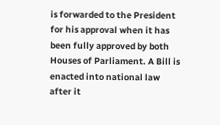is forwarded to the President for his approval when it has been fully approved by both Houses of Parliament. A Bill is enacted into national law after it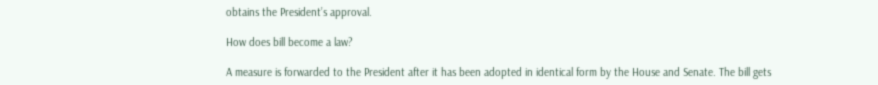obtains the President’s approval.

How does bill become a law?

A measure is forwarded to the President after it has been adopted in identical form by the House and Senate. The bill gets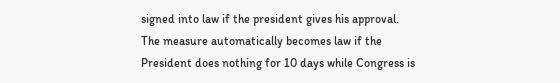signed into law if the president gives his approval. The measure automatically becomes law if the President does nothing for 10 days while Congress is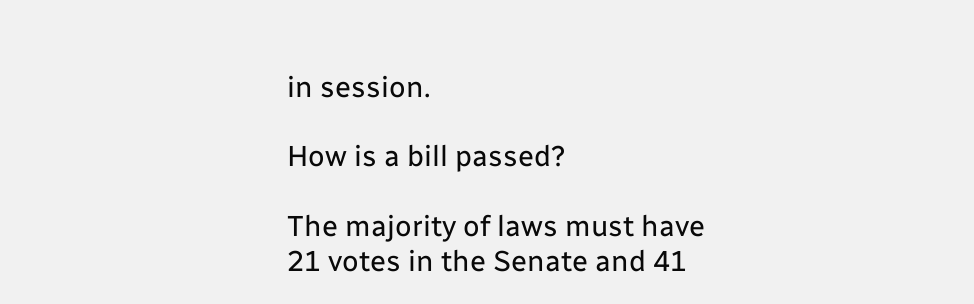in session.

How is a bill passed?

The majority of laws must have 21 votes in the Senate and 41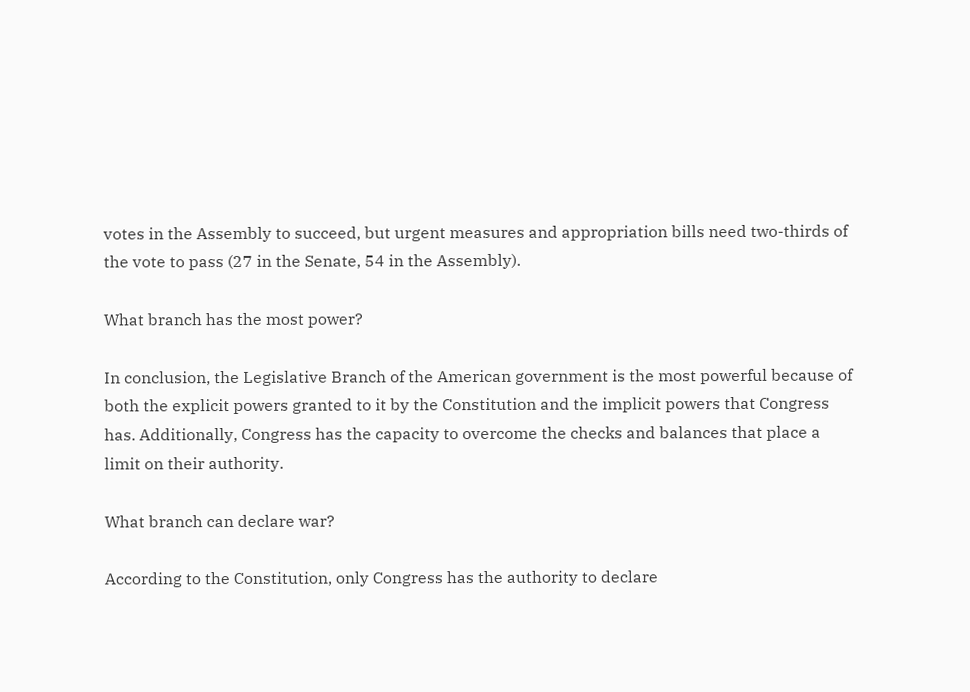votes in the Assembly to succeed, but urgent measures and appropriation bills need two-thirds of the vote to pass (27 in the Senate, 54 in the Assembly).

What branch has the most power?

In conclusion, the Legislative Branch of the American government is the most powerful because of both the explicit powers granted to it by the Constitution and the implicit powers that Congress has. Additionally, Congress has the capacity to overcome the checks and balances that place a limit on their authority.

What branch can declare war?

According to the Constitution, only Congress has the authority to declare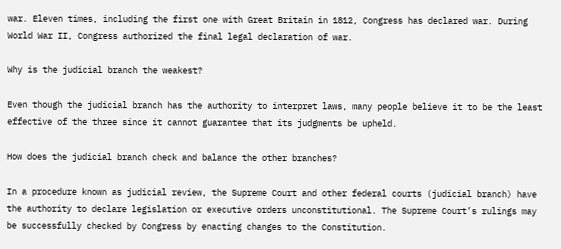war. Eleven times, including the first one with Great Britain in 1812, Congress has declared war. During World War II, Congress authorized the final legal declaration of war.

Why is the judicial branch the weakest?

Even though the judicial branch has the authority to interpret laws, many people believe it to be the least effective of the three since it cannot guarantee that its judgments be upheld.

How does the judicial branch check and balance the other branches?

In a procedure known as judicial review, the Supreme Court and other federal courts (judicial branch) have the authority to declare legislation or executive orders unconstitutional. The Supreme Court’s rulings may be successfully checked by Congress by enacting changes to the Constitution.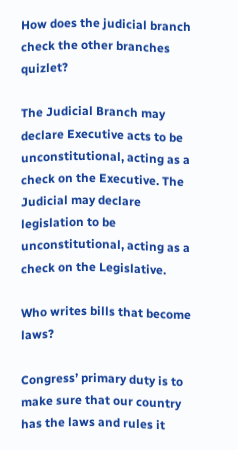How does the judicial branch check the other branches quizlet?

The Judicial Branch may declare Executive acts to be unconstitutional, acting as a check on the Executive. The Judicial may declare legislation to be unconstitutional, acting as a check on the Legislative.

Who writes bills that become laws?

Congress’ primary duty is to make sure that our country has the laws and rules it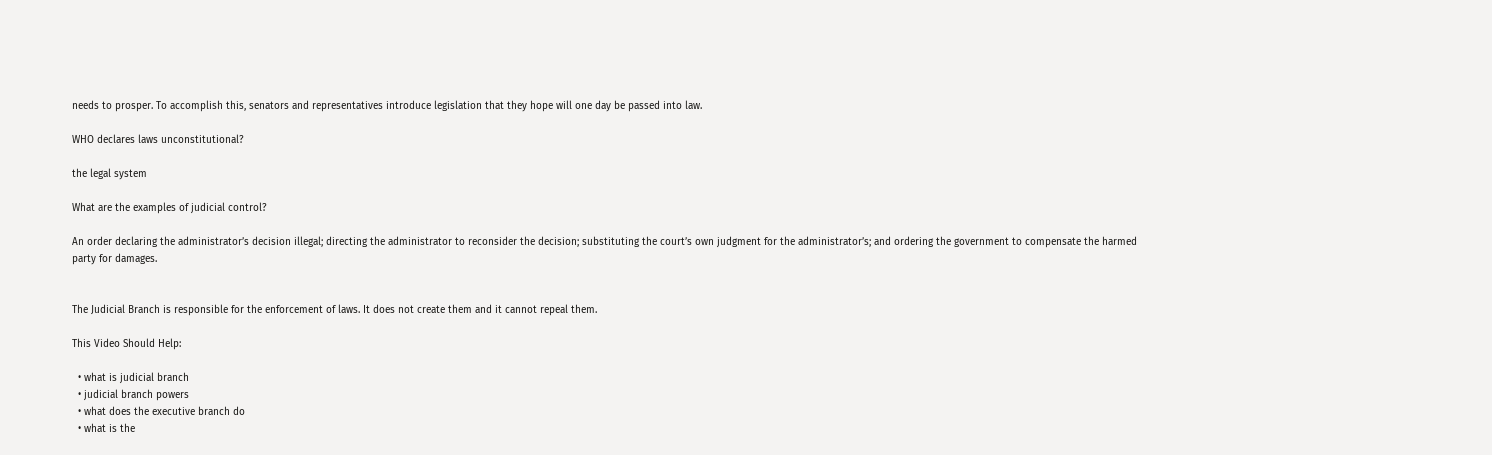needs to prosper. To accomplish this, senators and representatives introduce legislation that they hope will one day be passed into law.

WHO declares laws unconstitutional?

the legal system

What are the examples of judicial control?

An order declaring the administrator’s decision illegal; directing the administrator to reconsider the decision; substituting the court’s own judgment for the administrator’s; and ordering the government to compensate the harmed party for damages.


The Judicial Branch is responsible for the enforcement of laws. It does not create them and it cannot repeal them.

This Video Should Help:

  • what is judicial branch
  • judicial branch powers
  • what does the executive branch do
  • what is the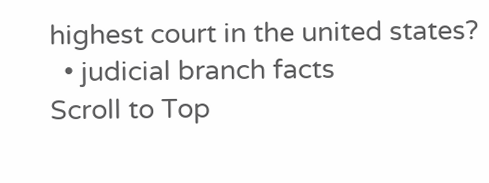highest court in the united states?
  • judicial branch facts
Scroll to Top